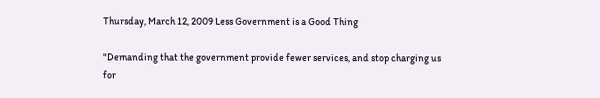Thursday, March 12, 2009 Less Government is a Good Thing

"Demanding that the government provide fewer services, and stop charging us for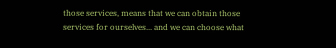those services, means that we can obtain those services for ourselves... and we can choose what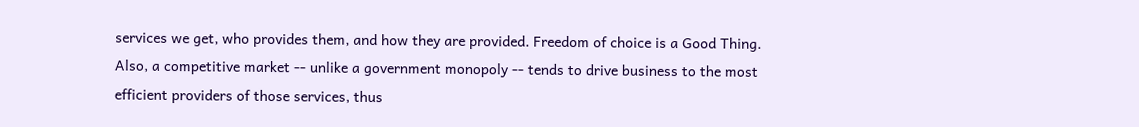services we get, who provides them, and how they are provided. Freedom of choice is a Good Thing. Also, a competitive market -- unlike a government monopoly -- tends to drive business to the most efficient providers of those services, thus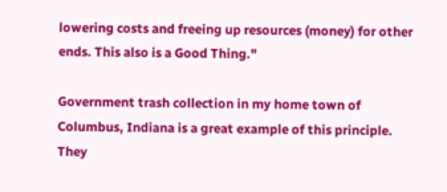lowering costs and freeing up resources (money) for other ends. This also is a Good Thing."

Government trash collection in my home town of Columbus, Indiana is a great example of this principle. They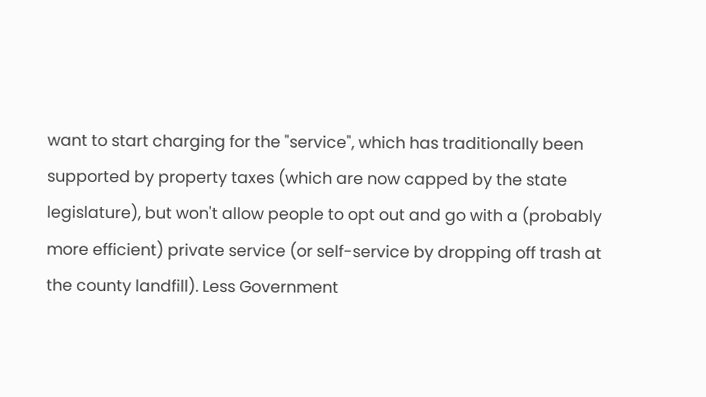want to start charging for the "service", which has traditionally been supported by property taxes (which are now capped by the state legislature), but won't allow people to opt out and go with a (probably more efficient) private service (or self-service by dropping off trash at the county landfill). Less Government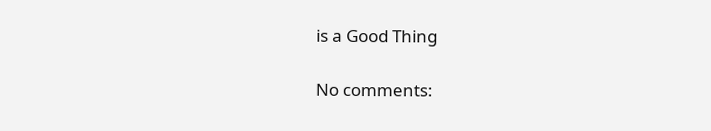is a Good Thing

No comments: